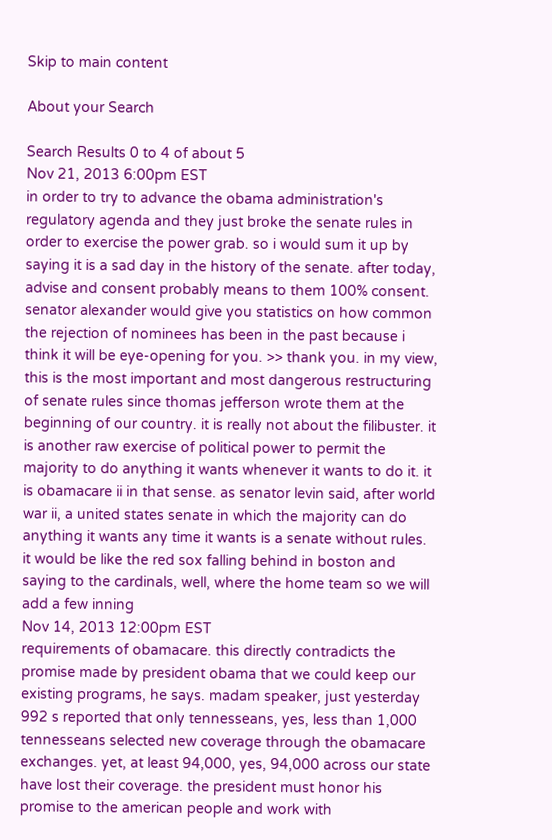Skip to main content

About your Search

Search Results 0 to 4 of about 5
Nov 21, 2013 6:00pm EST
in order to try to advance the obama administration's regulatory agenda and they just broke the senate rules in order to exercise the power grab. so i would sum it up by saying it is a sad day in the history of the senate. after today, advise and consent probably means to them 100% consent. senator alexander would give you statistics on how common the rejection of nominees has been in the past because i think it will be eye-opening for you. >> thank you. in my view, this is the most important and most dangerous restructuring of senate rules since thomas jefferson wrote them at the beginning of our country. it is really not about the filibuster. it is another raw exercise of political power to permit the majority to do anything it wants whenever it wants to do it. it is obamacare ii in that sense. as senator levin said, after world war ii, a united states senate in which the majority can do anything it wants any time it wants is a senate without rules. it would be like the red sox falling behind in boston and saying to the cardinals, well, where the home team so we will add a few inning
Nov 14, 2013 12:00pm EST
requirements of obamacare. this directly contradicts the promise made by president obama that we could keep our existing programs, he says. madam speaker, just yesterday 992 s reported that only tennesseans, yes, less than 1,000 tennesseans selected new coverage through the obamacare exchanges. yet, at least 94,000, yes, 94,000 across our state have lost their coverage. the president must honor his promise to the american people and work with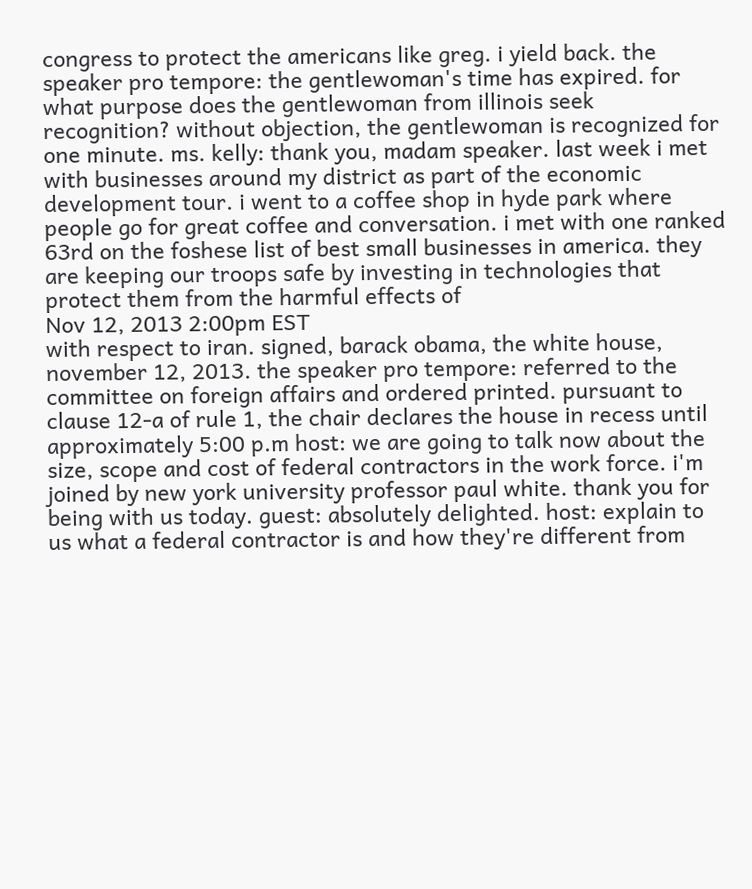congress to protect the americans like greg. i yield back. the speaker pro tempore: the gentlewoman's time has expired. for what purpose does the gentlewoman from illinois seek recognition? without objection, the gentlewoman is recognized for one minute. ms. kelly: thank you, madam speaker. last week i met with businesses around my district as part of the economic development tour. i went to a coffee shop in hyde park where people go for great coffee and conversation. i met with one ranked 63rd on the foshese list of best small businesses in america. they are keeping our troops safe by investing in technologies that protect them from the harmful effects of
Nov 12, 2013 2:00pm EST
with respect to iran. signed, barack obama, the white house, november 12, 2013. the speaker pro tempore: referred to the committee on foreign affairs and ordered printed. pursuant to clause 12-a of rule 1, the chair declares the house in recess until approximately 5:00 p.m host: we are going to talk now about the size, scope and cost of federal contractors in the work force. i'm joined by new york university professor paul white. thank you for being with us today. guest: absolutely delighted. host: explain to us what a federal contractor is and how they're different from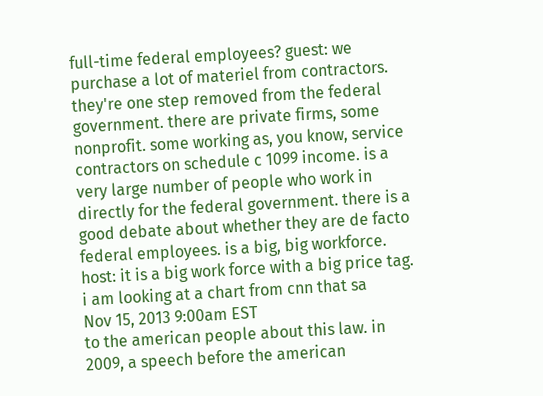full-time federal employees? guest: we purchase a lot of materiel from contractors. they're one step removed from the federal government. there are private firms, some nonprofit. some working as, you know, service contractors on schedule c 1099 income. is a very large number of people who work in directly for the federal government. there is a good debate about whether they are de facto federal employees. is a big, big workforce. host: it is a big work force with a big price tag. i am looking at a chart from cnn that sa
Nov 15, 2013 9:00am EST
to the american people about this law. in 2009, a speech before the american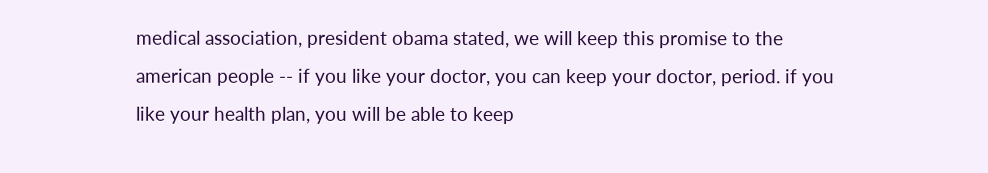medical association, president obama stated, we will keep this promise to the american people -- if you like your doctor, you can keep your doctor, period. if you like your health plan, you will be able to keep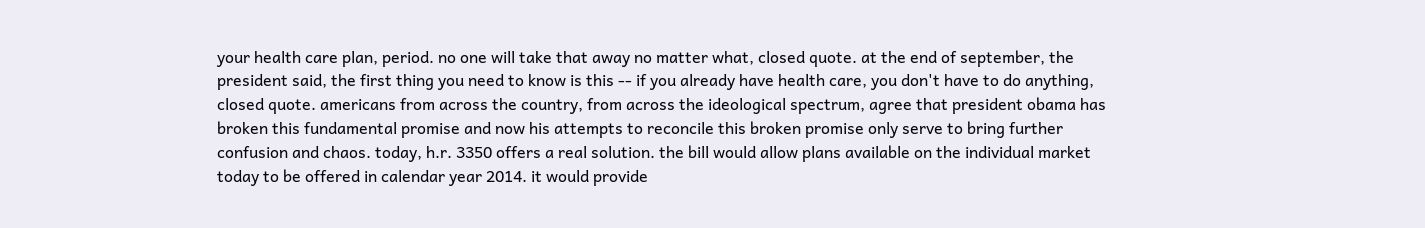your health care plan, period. no one will take that away no matter what, closed quote. at the end of september, the president said, the first thing you need to know is this -- if you already have health care, you don't have to do anything, closed quote. americans from across the country, from across the ideological spectrum, agree that president obama has broken this fundamental promise and now his attempts to reconcile this broken promise only serve to bring further confusion and chaos. today, h.r. 3350 offers a real solution. the bill would allow plans available on the individual market today to be offered in calendar year 2014. it would provide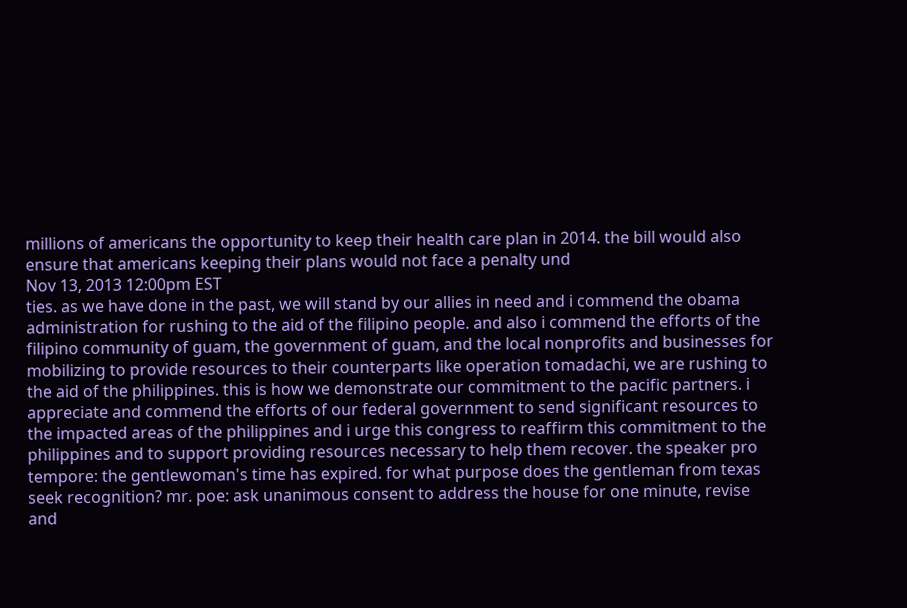millions of americans the opportunity to keep their health care plan in 2014. the bill would also ensure that americans keeping their plans would not face a penalty und
Nov 13, 2013 12:00pm EST
ties. as we have done in the past, we will stand by our allies in need and i commend the obama administration for rushing to the aid of the filipino people. and also i commend the efforts of the filipino community of guam, the government of guam, and the local nonprofits and businesses for mobilizing to provide resources to their counterparts like operation tomadachi, we are rushing to the aid of the philippines. this is how we demonstrate our commitment to the pacific partners. i appreciate and commend the efforts of our federal government to send significant resources to the impacted areas of the philippines and i urge this congress to reaffirm this commitment to the philippines and to support providing resources necessary to help them recover. the speaker pro tempore: the gentlewoman's time has expired. for what purpose does the gentleman from texas seek recognition? mr. poe: ask unanimous consent to address the house for one minute, revise and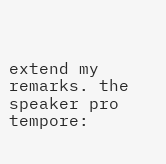extend my remarks. the speaker pro tempore: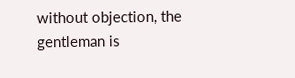without objection, the gentleman is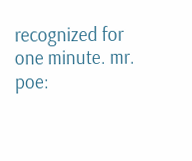recognized for one minute. mr. poe: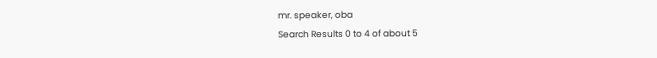mr. speaker, oba
Search Results 0 to 4 of about 5